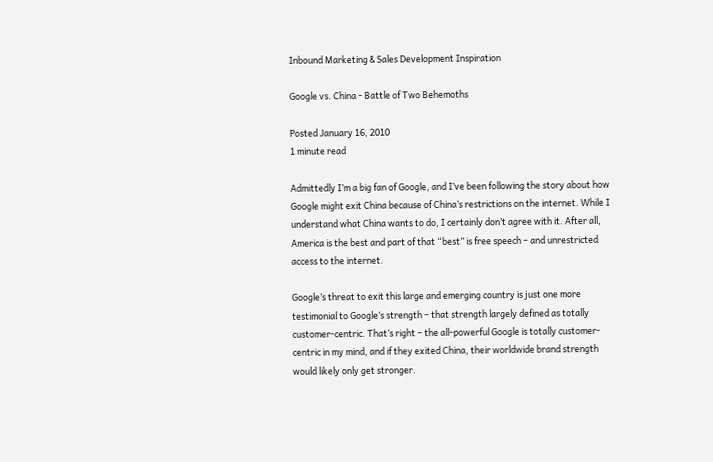Inbound Marketing & Sales Development Inspiration

Google vs. China - Battle of Two Behemoths

Posted January 16, 2010
1 minute read

Admittedly I’m a big fan of Google, and I’ve been following the story about how Google might exit China because of China’s restrictions on the internet. While I understand what China wants to do, I certainly don’t agree with it. After all, America is the best and part of that “best” is free speech – and unrestricted access to the internet.

Google’s threat to exit this large and emerging country is just one more testimonial to Google’s strength – that strength largely defined as totally customer-centric. That’s right – the all-powerful Google is totally customer-centric in my mind, and if they exited China, their worldwide brand strength would likely only get stronger.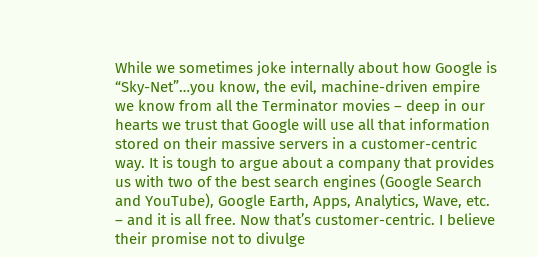While we sometimes joke internally about how Google is “Sky-Net”…you know, the evil, machine-driven empire we know from all the Terminator movies – deep in our hearts we trust that Google will use all that information stored on their massive servers in a customer-centric way. It is tough to argue about a company that provides us with two of the best search engines (Google Search and YouTube), Google Earth, Apps, Analytics, Wave, etc. – and it is all free. Now that’s customer-centric. I believe their promise not to divulge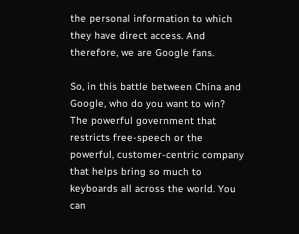the personal information to which they have direct access. And therefore, we are Google fans.

So, in this battle between China and Google, who do you want to win? The powerful government that restricts free-speech or the powerful, customer-centric company that helps bring so much to keyboards all across the world. You can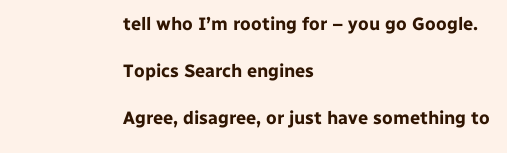tell who I’m rooting for – you go Google.

Topics Search engines

Agree, disagree, or just have something to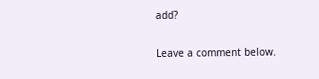add?

Leave a comment below.